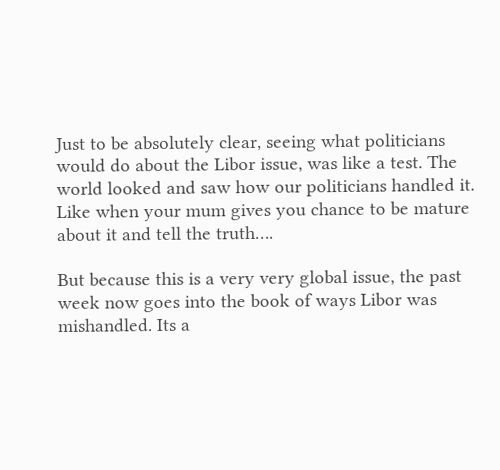Just to be absolutely clear, seeing what politicians would do about the Libor issue, was like a test. The world looked and saw how our politicians handled it. Like when your mum gives you chance to be mature about it and tell the truth….

But because this is a very very global issue, the past week now goes into the book of ways Libor was mishandled. Its a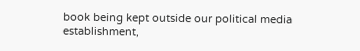book being kept outside our political media establishment,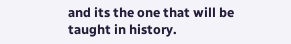and its the one that will be taught in history.